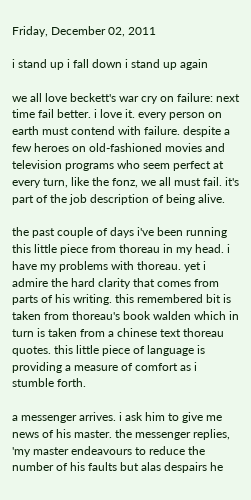Friday, December 02, 2011

i stand up i fall down i stand up again

we all love beckett's war cry on failure: next time fail better. i love it. every person on earth must contend with failure. despite a few heroes on old-fashioned movies and television programs who seem perfect at every turn, like the fonz, we all must fail. it's part of the job description of being alive.

the past couple of days i've been running this little piece from thoreau in my head. i have my problems with thoreau. yet i admire the hard clarity that comes from parts of his writing. this remembered bit is taken from thoreau's book walden which in turn is taken from a chinese text thoreau quotes. this little piece of language is providing a measure of comfort as i stumble forth.

a messenger arrives. i ask him to give me news of his master. the messenger replies, 'my master endeavours to reduce the number of his faults but alas despairs he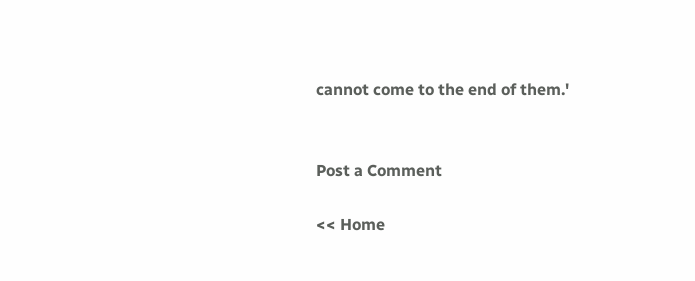cannot come to the end of them.'


Post a Comment

<< Home